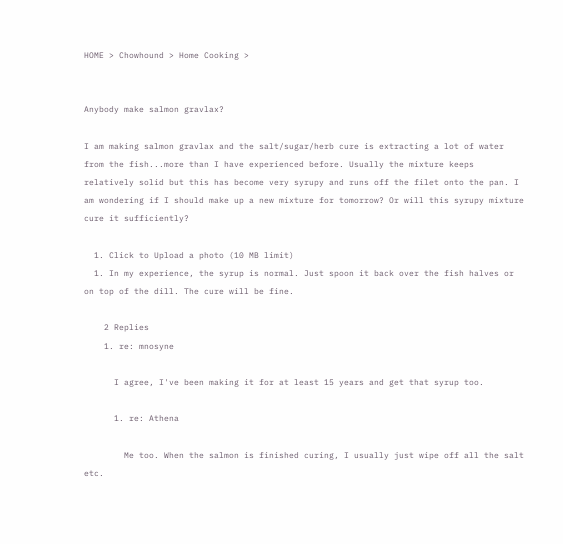HOME > Chowhound > Home Cooking >


Anybody make salmon gravlax?

I am making salmon gravlax and the salt/sugar/herb cure is extracting a lot of water from the fish...more than I have experienced before. Usually the mixture keeps relatively solid but this has become very syrupy and runs off the filet onto the pan. I am wondering if I should make up a new mixture for tomorrow? Or will this syrupy mixture cure it sufficiently?

  1. Click to Upload a photo (10 MB limit)
  1. In my experience, the syrup is normal. Just spoon it back over the fish halves or on top of the dill. The cure will be fine.

    2 Replies
    1. re: mnosyne

      I agree, I've been making it for at least 15 years and get that syrup too.

      1. re: Athena

        Me too. When the salmon is finished curing, I usually just wipe off all the salt etc.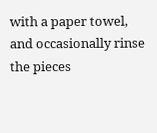with a paper towel, and occasionally rinse the pieces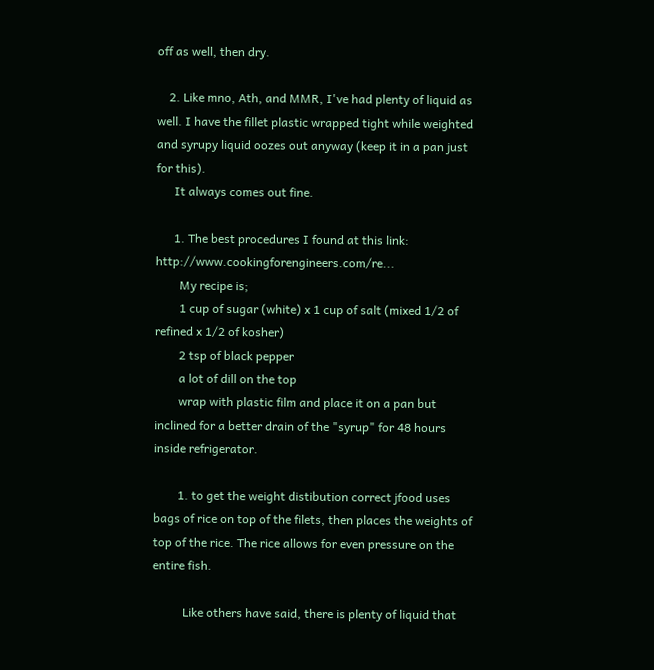off as well, then dry.

    2. Like mno, Ath, and MMR, I've had plenty of liquid as well. I have the fillet plastic wrapped tight while weighted and syrupy liquid oozes out anyway (keep it in a pan just for this).
      It always comes out fine.

      1. The best procedures I found at this link: http://www.cookingforengineers.com/re...
        My recipe is;
        1 cup of sugar (white) x 1 cup of salt (mixed 1/2 of refined x 1/2 of kosher)
        2 tsp of black pepper
        a lot of dill on the top
        wrap with plastic film and place it on a pan but inclined for a better drain of the "syrup" for 48 hours inside refrigerator.

        1. to get the weight distibution correct jfood uses bags of rice on top of the filets, then places the weights of top of the rice. The rice allows for even pressure on the entire fish.

          Like others have said, there is plenty of liquid that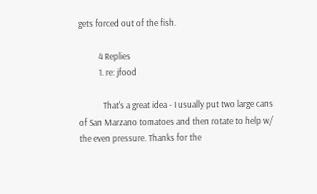gets forced out of the fish.

          4 Replies
          1. re: jfood

            That's a great idea - I usually put two large cans of San Marzano tomatoes and then rotate to help w/ the even pressure. Thanks for the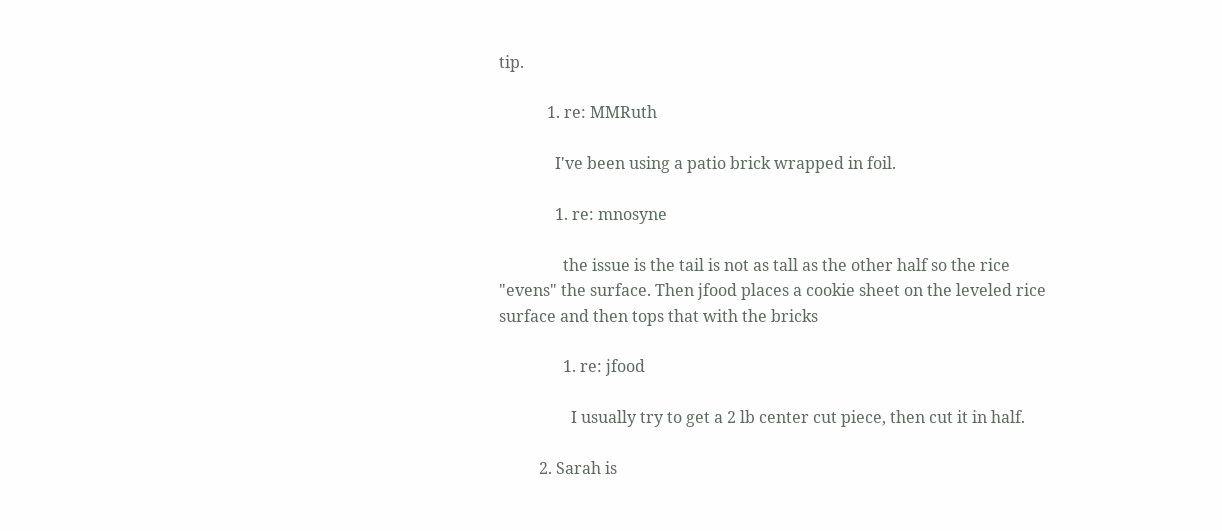tip.

            1. re: MMRuth

              I've been using a patio brick wrapped in foil.

              1. re: mnosyne

                the issue is the tail is not as tall as the other half so the rice "evens" the surface. Then jfood places a cookie sheet on the leveled rice surface and then tops that with the bricks

                1. re: jfood

                  I usually try to get a 2 lb center cut piece, then cut it in half.

          2. Sarah is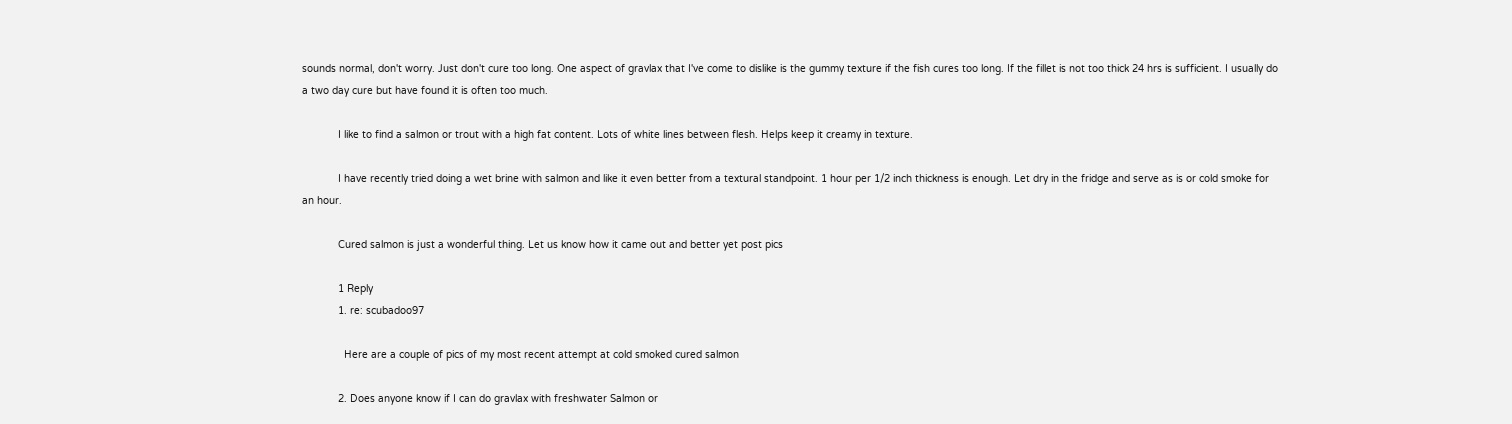sounds normal, don't worry. Just don't cure too long. One aspect of gravlax that I've come to dislike is the gummy texture if the fish cures too long. If the fillet is not too thick 24 hrs is sufficient. I usually do a two day cure but have found it is often too much.

            I like to find a salmon or trout with a high fat content. Lots of white lines between flesh. Helps keep it creamy in texture.

            I have recently tried doing a wet brine with salmon and like it even better from a textural standpoint. 1 hour per 1/2 inch thickness is enough. Let dry in the fridge and serve as is or cold smoke for an hour.

            Cured salmon is just a wonderful thing. Let us know how it came out and better yet post pics

            1 Reply
            1. re: scubadoo97

              Here are a couple of pics of my most recent attempt at cold smoked cured salmon

            2. Does anyone know if I can do gravlax with freshwater Salmon or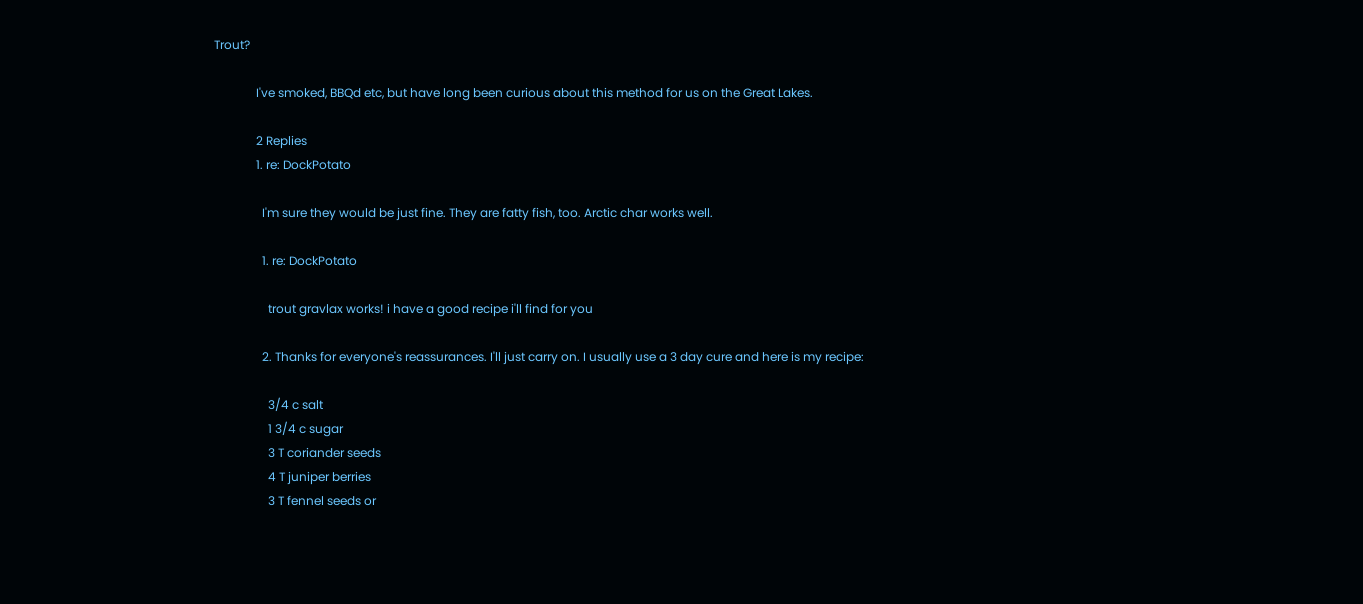Trout?

              I've smoked, BBQd etc, but have long been curious about this method for us on the Great Lakes.

              2 Replies
              1. re: DockPotato

                I'm sure they would be just fine. They are fatty fish, too. Arctic char works well.

                1. re: DockPotato

                  trout gravlax works! i have a good recipe i'll find for you

                2. Thanks for everyone's reassurances. I'll just carry on. I usually use a 3 day cure and here is my recipe:

                  3/4 c salt
                  1 3/4 c sugar
                  3 T coriander seeds
                  4 T juniper berries
                  3 T fennel seeds or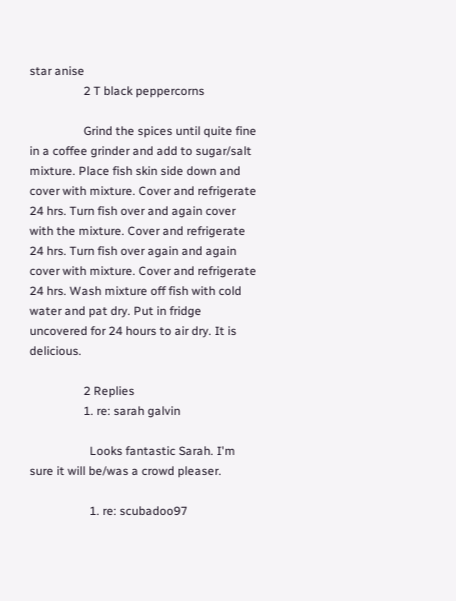star anise
                  2 T black peppercorns

                  Grind the spices until quite fine in a coffee grinder and add to sugar/salt mixture. Place fish skin side down and cover with mixture. Cover and refrigerate 24 hrs. Turn fish over and again cover with the mixture. Cover and refrigerate 24 hrs. Turn fish over again and again cover with mixture. Cover and refrigerate 24 hrs. Wash mixture off fish with cold water and pat dry. Put in fridge uncovered for 24 hours to air dry. It is delicious.

                  2 Replies
                  1. re: sarah galvin

                    Looks fantastic Sarah. I'm sure it will be/was a crowd pleaser.

                    1. re: scubadoo97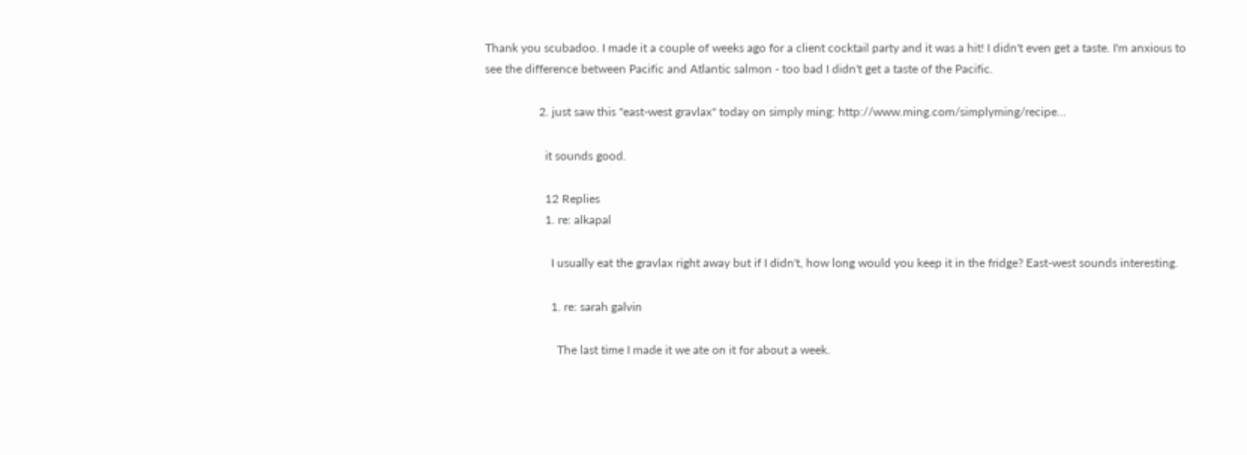Thank you scubadoo. I made it a couple of weeks ago for a client cocktail party and it was a hit! I didn't even get a taste. I'm anxious to see the difference between Pacific and Atlantic salmon - too bad I didn't get a taste of the Pacific.

                  2. just saw this "east-west gravlax" today on simply ming: http://www.ming.com/simplyming/recipe...

                    it sounds good.

                    12 Replies
                    1. re: alkapal

                      I usually eat the gravlax right away but if I didn't, how long would you keep it in the fridge? East-west sounds interesting.

                      1. re: sarah galvin

                        The last time I made it we ate on it for about a week.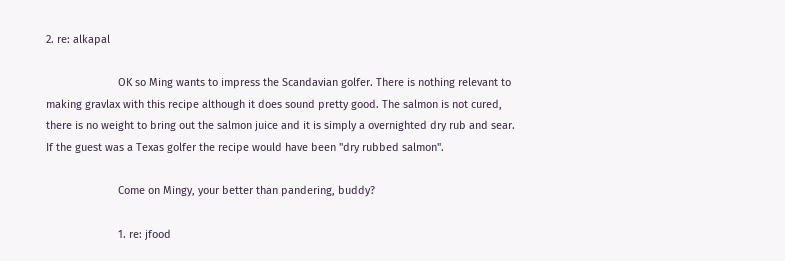2. re: alkapal

                        OK so Ming wants to impress the Scandavian golfer. There is nothing relevant to making gravlax with this recipe although it does sound pretty good. The salmon is not cured, there is no weight to bring out the salmon juice and it is simply a overnighted dry rub and sear. If the guest was a Texas golfer the recipe would have been "dry rubbed salmon".

                        Come on Mingy, your better than pandering, buddy?

                        1. re: jfood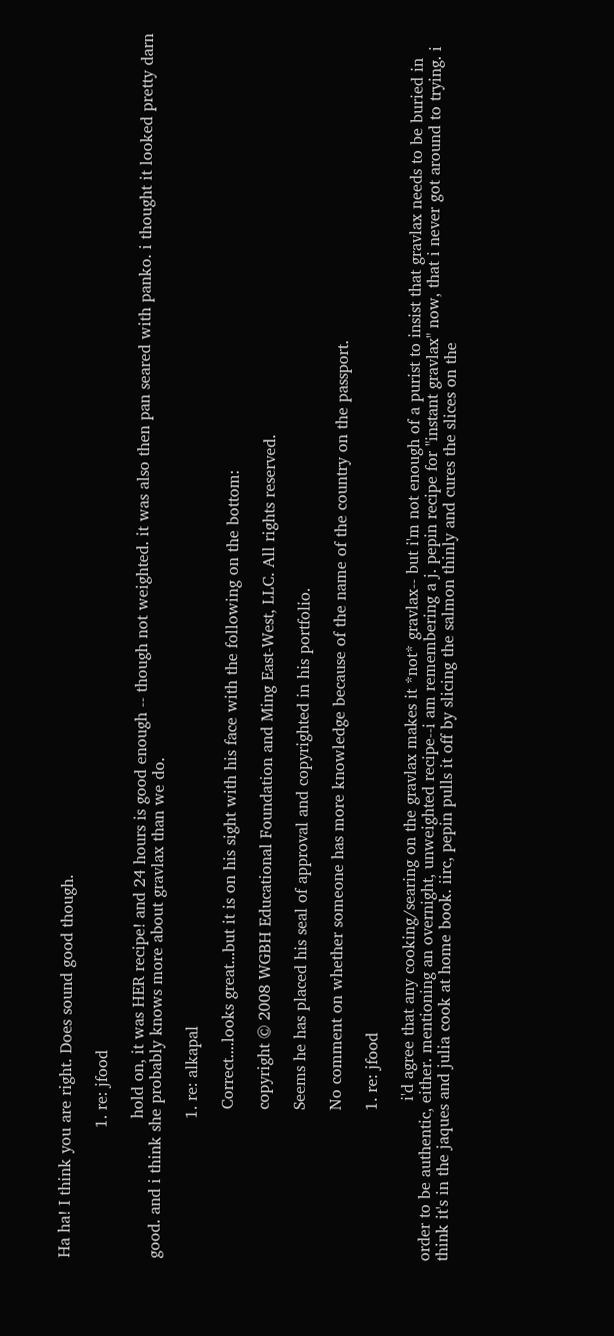Ha ha! I think you are right. Does sound good though.

                          1. re: jfood

                            hold on, it was HER recipe! and 24 hours is good enough -- though not weighted. it was also then pan seared with panko. i thought it looked pretty darn good. and i think she probably knows more about gravlax than we do.

                            1. re: alkapal

                              Correct....looks great...but it is on his sight with his face with the following on the bottom:

                              copyright © 2008 WGBH Educational Foundation and Ming East-West, LLC. All rights reserved.

                              Seems he has placed his seal of approval and copyrighted in his portfolio.

                              No comment on whether someone has more knowledge because of the name of the country on the passport.

                              1. re: jfood

                                i'd agree that any cooking/searing on the gravlax makes it *not* gravlax-- but i'm not enough of a purist to insist that gravlax needs to be buried in order to be authentic, either. mentioning an overnight, unweighted recipe--i am remembering a j. pepin recipe for "instant gravlax" now, that i never got around to trying. i think it's in the jaques and julia cook at home book. iirc, pepin pulls it off by slicing the salmon thinly and cures the slices on the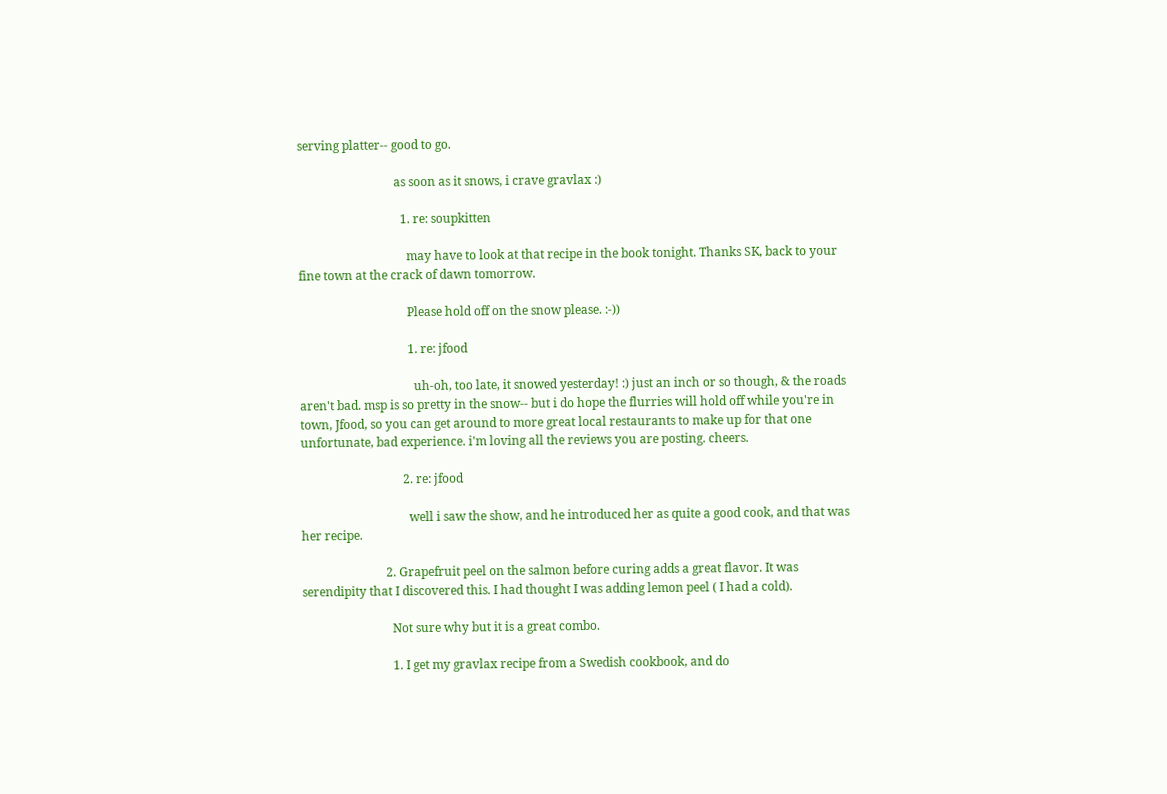serving platter-- good to go.

                                as soon as it snows, i crave gravlax :)

                                  1. re: soupkitten

                                    may have to look at that recipe in the book tonight. Thanks SK, back to your fine town at the crack of dawn tomorrow.

                                    Please hold off on the snow please. :-))

                                    1. re: jfood

                                      uh-oh, too late, it snowed yesterday! :) just an inch or so though, & the roads aren't bad. msp is so pretty in the snow-- but i do hope the flurries will hold off while you're in town, Jfood, so you can get around to more great local restaurants to make up for that one unfortunate, bad experience. i'm loving all the reviews you are posting. cheers.

                                  2. re: jfood

                                    well i saw the show, and he introduced her as quite a good cook, and that was her recipe.

                            2. Grapefruit peel on the salmon before curing adds a great flavor. It was serendipity that I discovered this. I had thought I was adding lemon peel ( I had a cold).

                              Not sure why but it is a great combo.

                              1. I get my gravlax recipe from a Swedish cookbook, and do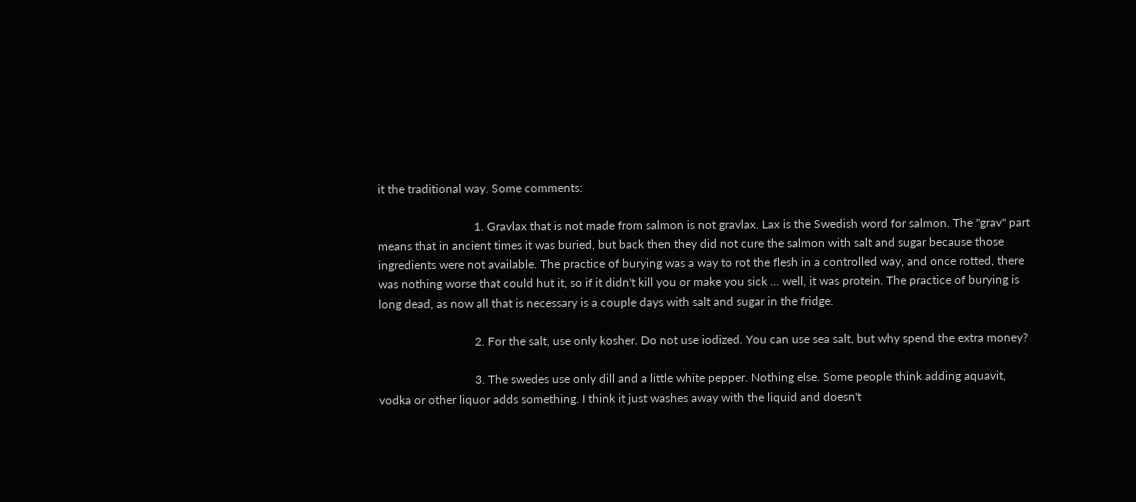it the traditional way. Some comments:

                                1. Gravlax that is not made from salmon is not gravlax. Lax is the Swedish word for salmon. The "grav" part means that in ancient times it was buried, but back then they did not cure the salmon with salt and sugar because those ingredients were not available. The practice of burying was a way to rot the flesh in a controlled way, and once rotted, there was nothing worse that could hut it, so if it didn't kill you or make you sick ... well, it was protein. The practice of burying is long dead, as now all that is necessary is a couple days with salt and sugar in the fridge.

                                2. For the salt, use only kosher. Do not use iodized. You can use sea salt, but why spend the extra money?

                                3. The swedes use only dill and a little white pepper. Nothing else. Some people think adding aquavit, vodka or other liquor adds something. I think it just washes away with the liquid and doesn't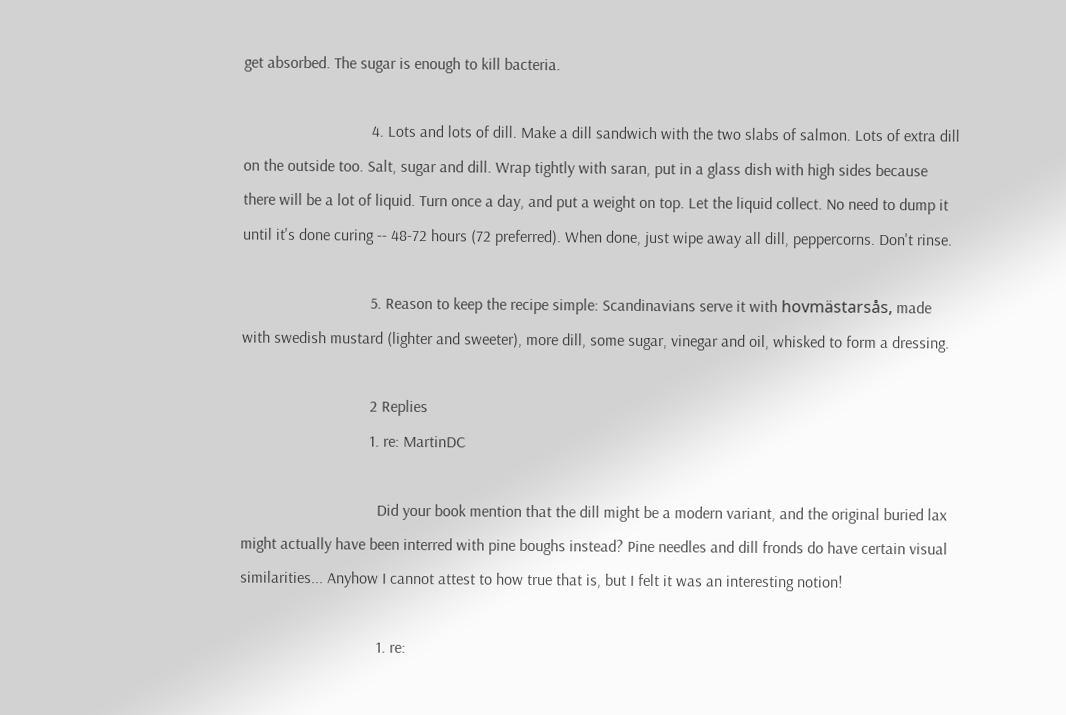get absorbed. The sugar is enough to kill bacteria.

                                4. Lots and lots of dill. Make a dill sandwich with the two slabs of salmon. Lots of extra dill on the outside too. Salt, sugar and dill. Wrap tightly with saran, put in a glass dish with high sides because there will be a lot of liquid. Turn once a day, and put a weight on top. Let the liquid collect. No need to dump it until it's done curing -- 48-72 hours (72 preferred). When done, just wipe away all dill, peppercorns. Don't rinse.

                                5. Reason to keep the recipe simple: Scandinavians serve it with hovmästarsås, made with swedish mustard (lighter and sweeter), more dill, some sugar, vinegar and oil, whisked to form a dressing.

                                2 Replies
                                1. re: MartinDC

                                  Did your book mention that the dill might be a modern variant, and the original buried lax might actually have been interred with pine boughs instead? Pine needles and dill fronds do have certain visual similarities... Anyhow I cannot attest to how true that is, but I felt it was an interesting notion!

                                  1. re: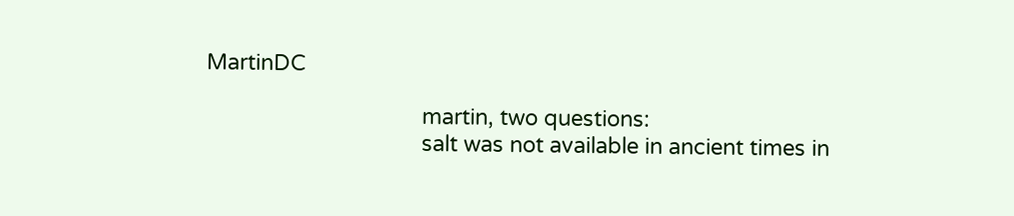MartinDC

                                    martin, two questions:
                                    salt was not available in ancient times in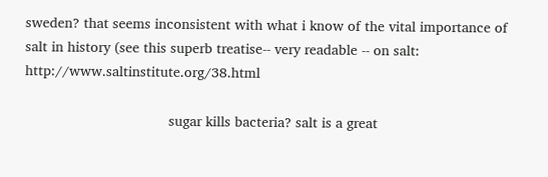sweden? that seems inconsistent with what i know of the vital importance of salt in history (see this superb treatise-- very readable -- on salt: http://www.saltinstitute.org/38.html

                                    sugar kills bacteria? salt is a great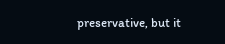preservative, but it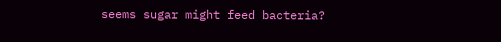seems sugar might feed bacteria?